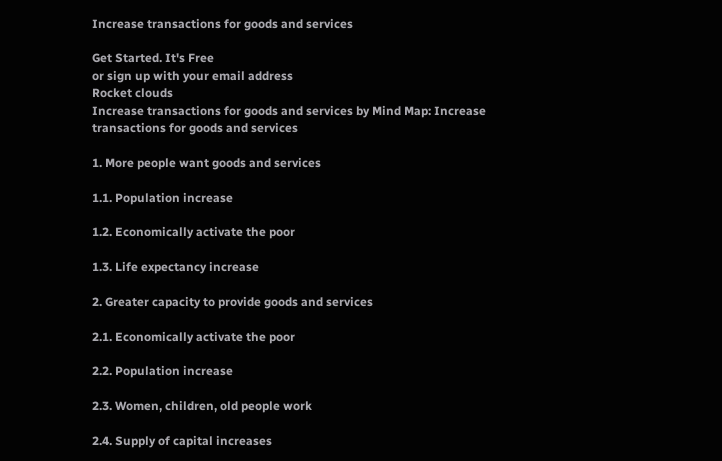Increase transactions for goods and services

Get Started. It's Free
or sign up with your email address
Rocket clouds
Increase transactions for goods and services by Mind Map: Increase transactions for goods and services

1. More people want goods and services

1.1. Population increase

1.2. Economically activate the poor

1.3. Life expectancy increase

2. Greater capacity to provide goods and services

2.1. Economically activate the poor

2.2. Population increase

2.3. Women, children, old people work

2.4. Supply of capital increases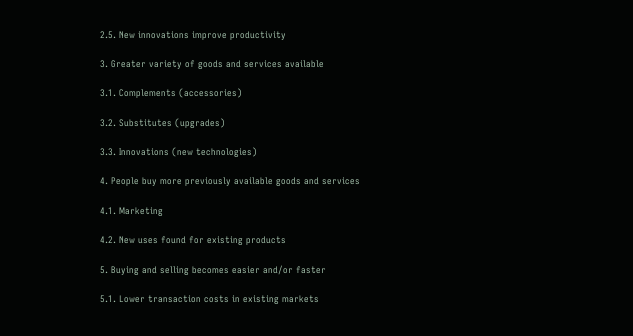2.5. New innovations improve productivity

3. Greater variety of goods and services available

3.1. Complements (accessories)

3.2. Substitutes (upgrades)

3.3. Innovations (new technologies)

4. People buy more previously available goods and services

4.1. Marketing

4.2. New uses found for existing products

5. Buying and selling becomes easier and/or faster

5.1. Lower transaction costs in existing markets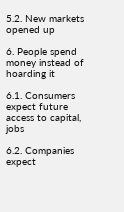5.2. New markets opened up

6. People spend money instead of hoarding it

6.1. Consumers expect future access to capital, jobs

6.2. Companies expect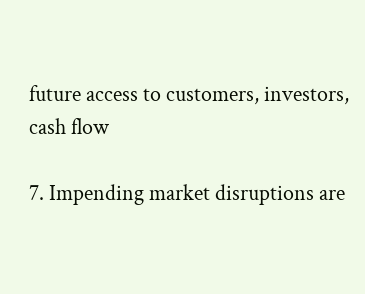future access to customers, investors, cash flow

7. Impending market disruptions are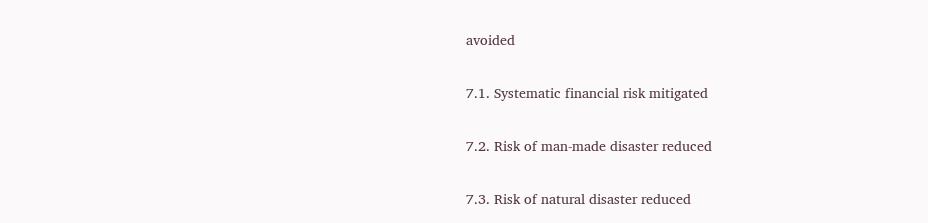avoided

7.1. Systematic financial risk mitigated

7.2. Risk of man-made disaster reduced

7.3. Risk of natural disaster reduced